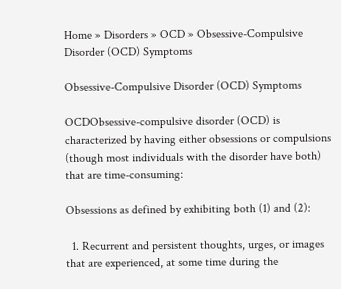Home » Disorders » OCD » Obsessive-Compulsive Disorder (OCD) Symptoms

Obsessive-Compulsive Disorder (OCD) Symptoms

OCDObsessive-compulsive disorder (OCD) is characterized by having either obsessions or compulsions (though most individuals with the disorder have both) that are time-consuming:

Obsessions as defined by exhibiting both (1) and (2):

  1. Recurrent and persistent thoughts, urges, or images that are experienced, at some time during the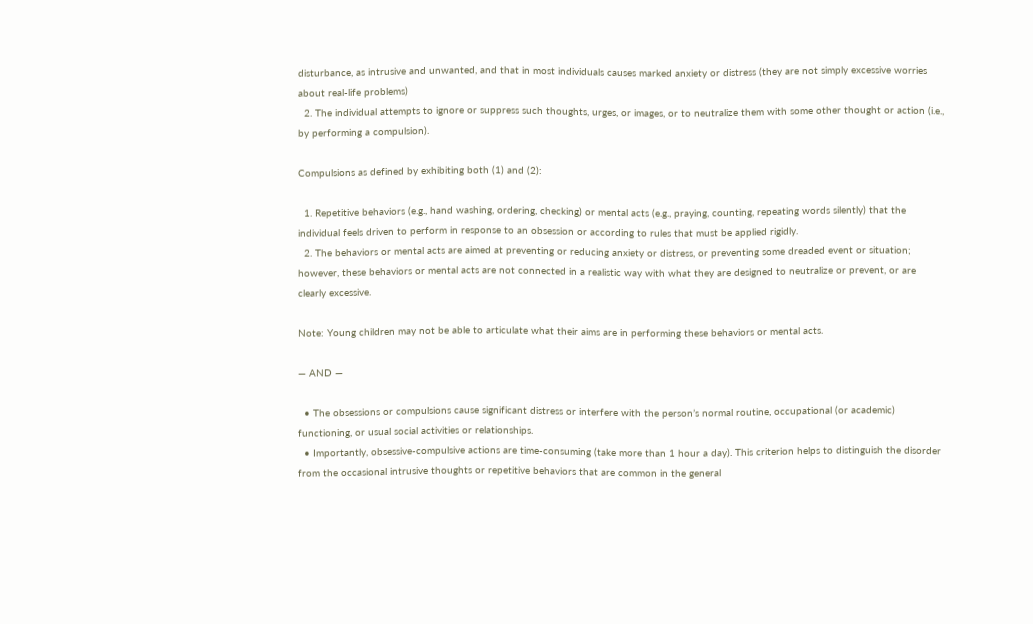disturbance, as intrusive and unwanted, and that in most individuals causes marked anxiety or distress (they are not simply excessive worries about real-life problems)
  2. The individual attempts to ignore or suppress such thoughts, urges, or images, or to neutralize them with some other thought or action (i.e., by performing a compulsion).

Compulsions as defined by exhibiting both (1) and (2):

  1. Repetitive behaviors (e.g., hand washing, ordering, checking) or mental acts (e.g., praying, counting, repeating words silently) that the individual feels driven to perform in response to an obsession or according to rules that must be applied rigidly.
  2. The behaviors or mental acts are aimed at preventing or reducing anxiety or distress, or preventing some dreaded event or situation; however, these behaviors or mental acts are not connected in a realistic way with what they are designed to neutralize or prevent, or are clearly excessive.

Note: Young children may not be able to articulate what their aims are in performing these behaviors or mental acts.

— AND —

  • The obsessions or compulsions cause significant distress or interfere with the person’s normal routine, occupational (or academic) functioning, or usual social activities or relationships.
  • Importantly, obsessive-compulsive actions are time-consuming (take more than 1 hour a day). This criterion helps to distinguish the disorder from the occasional intrusive thoughts or repetitive behaviors that are common in the general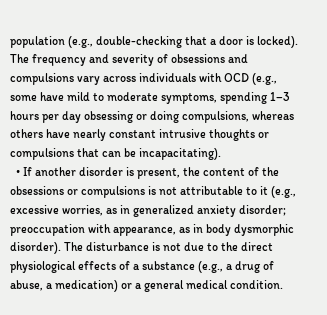population (e.g., double-checking that a door is locked). The frequency and severity of obsessions and compulsions vary across individuals with OCD (e.g., some have mild to moderate symptoms, spending 1–3 hours per day obsessing or doing compulsions, whereas others have nearly constant intrusive thoughts or compulsions that can be incapacitating).
  • If another disorder is present, the content of the obsessions or compulsions is not attributable to it (e.g., excessive worries, as in generalized anxiety disorder; preoccupation with appearance, as in body dysmorphic disorder). The disturbance is not due to the direct physiological effects of a substance (e.g., a drug of abuse, a medication) or a general medical condition.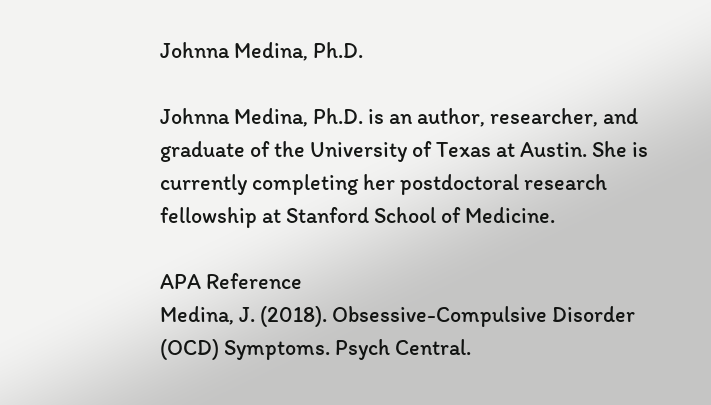Johnna Medina, Ph.D.

Johnna Medina, Ph.D. is an author, researcher, and graduate of the University of Texas at Austin. She is currently completing her postdoctoral research fellowship at Stanford School of Medicine.

APA Reference
Medina, J. (2018). Obsessive-Compulsive Disorder (OCD) Symptoms. Psych Central.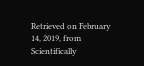Retrieved on February 14, 2019, from
Scientifically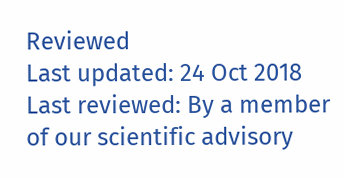Reviewed
Last updated: 24 Oct 2018
Last reviewed: By a member of our scientific advisory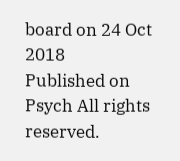board on 24 Oct 2018
Published on Psych All rights reserved.